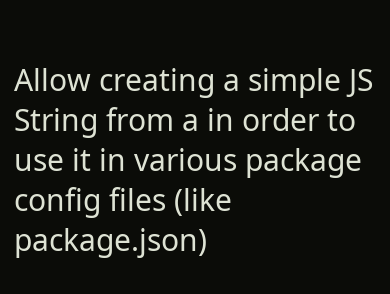Allow creating a simple JS String from a in order to use it in various package config files (like package.json)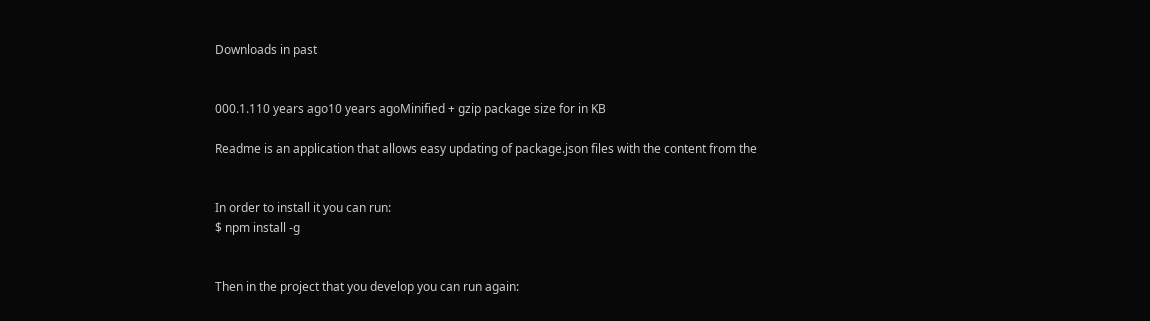Downloads in past


000.1.110 years ago10 years agoMinified + gzip package size for in KB

Readme is an application that allows easy updating of package.json files with the content from the


In order to install it you can run:
$ npm install -g


Then in the project that you develop you can run again: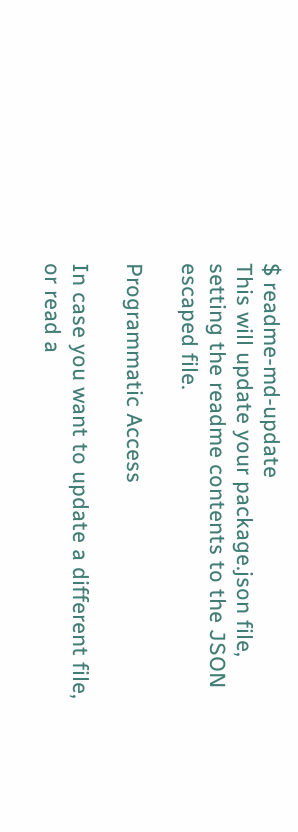$ readme-md-update
This will update your package.json file, setting the readme contents to the JSON escaped file.

Programmatic Access

In case you want to update a different file, or read a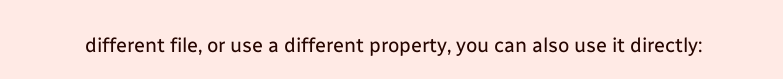different file, or use a different property, you can also use it directly: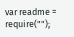var readme = require("");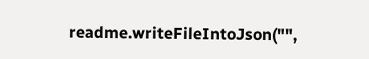readme.writeFileIntoJson("",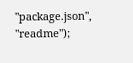"package.json", "readme");